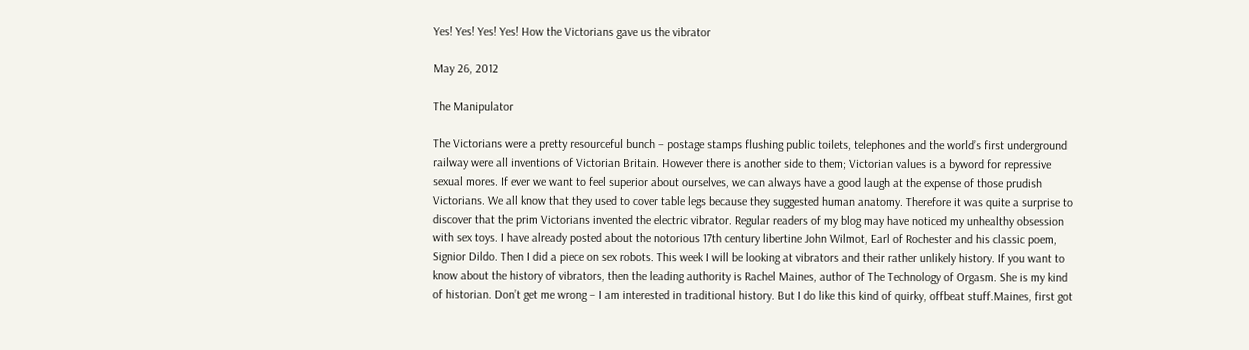Yes! Yes! Yes! Yes! How the Victorians gave us the vibrator

May 26, 2012

The Manipulator

The Victorians were a pretty resourceful bunch – postage stamps flushing public toilets, telephones and the world’s first underground railway were all inventions of Victorian Britain. However there is another side to them; Victorian values is a byword for repressive sexual mores. If ever we want to feel superior about ourselves, we can always have a good laugh at the expense of those prudish Victorians. We all know that they used to cover table legs because they suggested human anatomy. Therefore it was quite a surprise to discover that the prim Victorians invented the electric vibrator. Regular readers of my blog may have noticed my unhealthy obsession with sex toys. I have already posted about the notorious 17th century libertine John Wilmot, Earl of Rochester and his classic poem, Signior Dildo. Then I did a piece on sex robots. This week I will be looking at vibrators and their rather unlikely history. If you want to know about the history of vibrators, then the leading authority is Rachel Maines, author of The Technology of Orgasm. She is my kind of historian. Don’t get me wrong – I am interested in traditional history. But I do like this kind of quirky, offbeat stuff.Maines, first got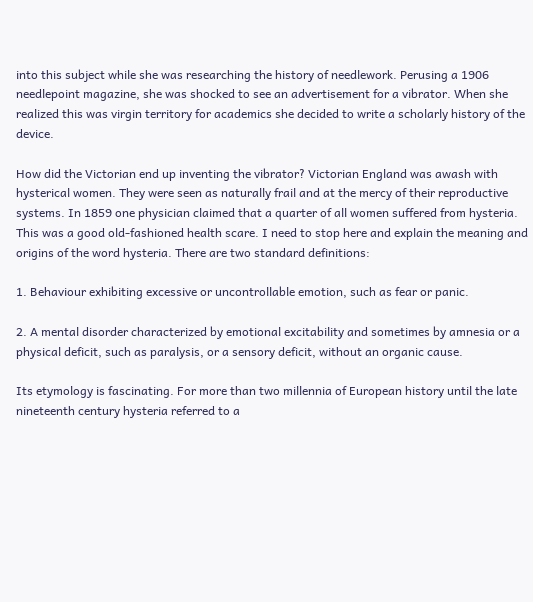into this subject while she was researching the history of needlework. Perusing a 1906 needlepoint magazine, she was shocked to see an advertisement for a vibrator. When she realized this was virgin territory for academics she decided to write a scholarly history of the device.

How did the Victorian end up inventing the vibrator? Victorian England was awash with hysterical women. They were seen as naturally frail and at the mercy of their reproductive systems. In 1859 one physician claimed that a quarter of all women suffered from hysteria. This was a good old-fashioned health scare. I need to stop here and explain the meaning and origins of the word hysteria. There are two standard definitions:

1. Behaviour exhibiting excessive or uncontrollable emotion, such as fear or panic.

2. A mental disorder characterized by emotional excitability and sometimes by amnesia or a physical deficit, such as paralysis, or a sensory deficit, without an organic cause.

Its etymology is fascinating. For more than two millennia of European history until the late nineteenth century hysteria referred to a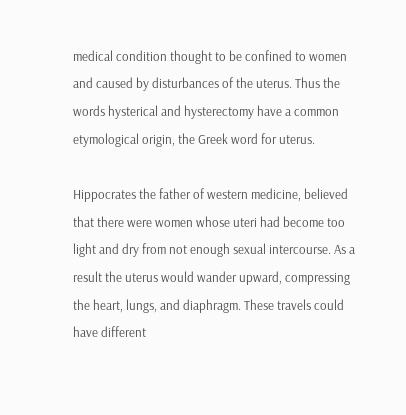medical condition thought to be confined to women and caused by disturbances of the uterus. Thus the words hysterical and hysterectomy have a common etymological origin, the Greek word for uterus.

Hippocrates the father of western medicine, believed that there were women whose uteri had become too light and dry from not enough sexual intercourse. As a result the uterus would wander upward, compressing the heart, lungs, and diaphragm. These travels could have different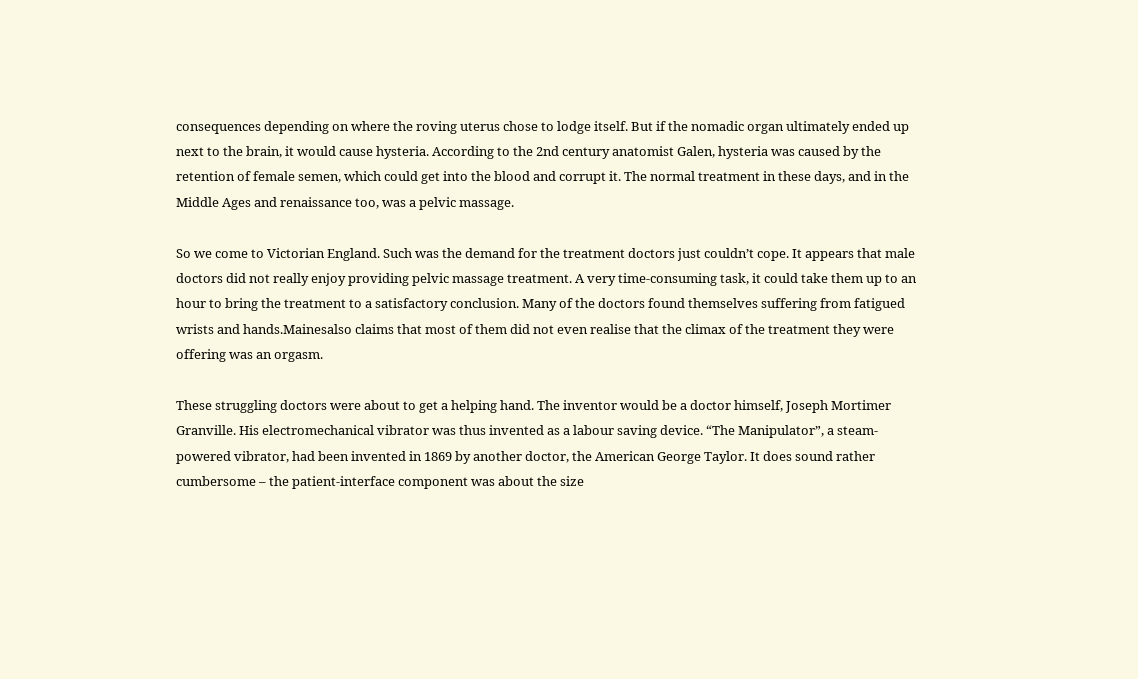consequences depending on where the roving uterus chose to lodge itself. But if the nomadic organ ultimately ended up next to the brain, it would cause hysteria. According to the 2nd century anatomist Galen, hysteria was caused by the retention of female semen, which could get into the blood and corrupt it. The normal treatment in these days, and in the Middle Ages and renaissance too, was a pelvic massage.

So we come to Victorian England. Such was the demand for the treatment doctors just couldn’t cope. It appears that male doctors did not really enjoy providing pelvic massage treatment. A very time-consuming task, it could take them up to an hour to bring the treatment to a satisfactory conclusion. Many of the doctors found themselves suffering from fatigued wrists and hands.Mainesalso claims that most of them did not even realise that the climax of the treatment they were offering was an orgasm.

These struggling doctors were about to get a helping hand. The inventor would be a doctor himself, Joseph Mortimer Granville. His electromechanical vibrator was thus invented as a labour saving device. “The Manipulator”, a steam-powered vibrator, had been invented in 1869 by another doctor, the American George Taylor. It does sound rather cumbersome – the patient-interface component was about the size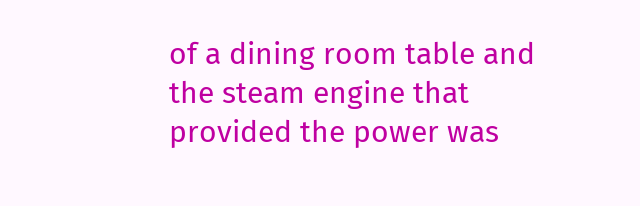of a dining room table and the steam engine that provided the power was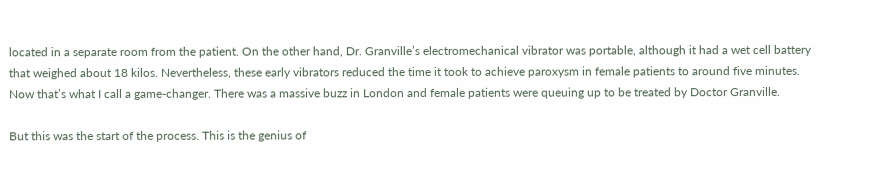located in a separate room from the patient. On the other hand, Dr. Granville’s electromechanical vibrator was portable, although it had a wet cell battery that weighed about 18 kilos. Nevertheless, these early vibrators reduced the time it took to achieve paroxysm in female patients to around five minutes. Now that’s what I call a game-changer. There was a massive buzz in London and female patients were queuing up to be treated by Doctor Granville.

But this was the start of the process. This is the genius of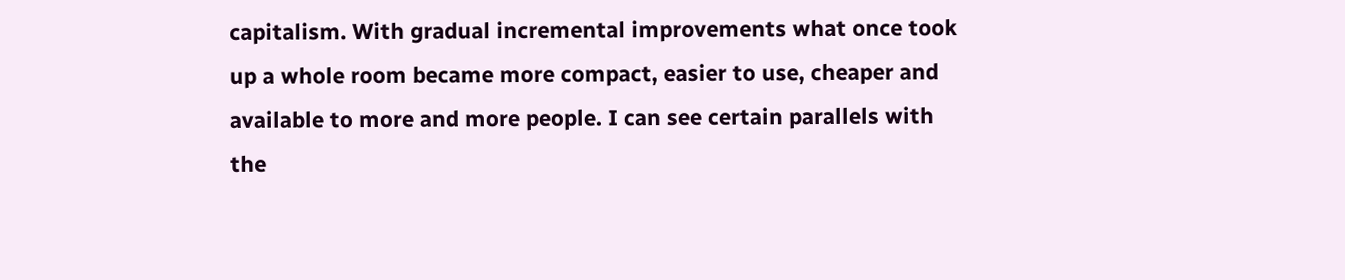capitalism. With gradual incremental improvements what once took up a whole room became more compact, easier to use, cheaper and available to more and more people. I can see certain parallels with the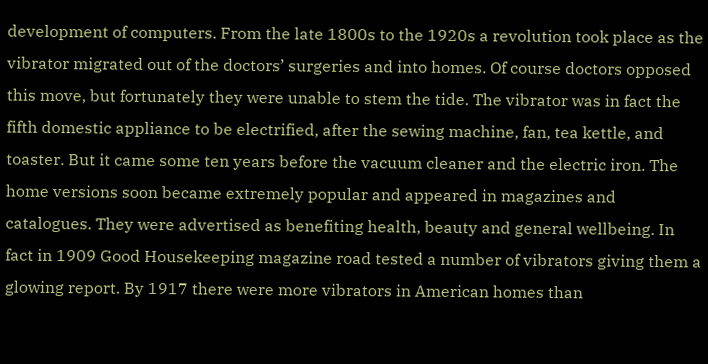development of computers. From the late 1800s to the 1920s a revolution took place as the vibrator migrated out of the doctors’ surgeries and into homes. Of course doctors opposed this move, but fortunately they were unable to stem the tide. The vibrator was in fact the fifth domestic appliance to be electrified, after the sewing machine, fan, tea kettle, and toaster. But it came some ten years before the vacuum cleaner and the electric iron. The home versions soon became extremely popular and appeared in magazines and catalogues. They were advertised as benefiting health, beauty and general wellbeing. In fact in 1909 Good Housekeeping magazine road tested a number of vibrators giving them a glowing report. By 1917 there were more vibrators in American homes than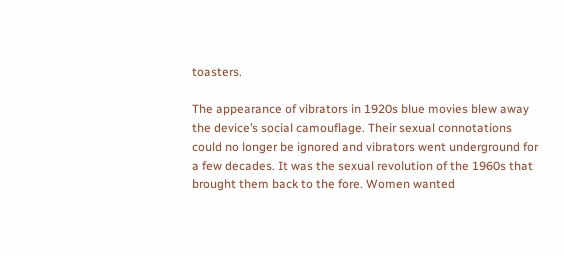toasters.

The appearance of vibrators in 1920s blue movies blew away the device’s social camouflage. Their sexual connotations could no longer be ignored and vibrators went underground for a few decades. It was the sexual revolution of the 1960s that brought them back to the fore. Women wanted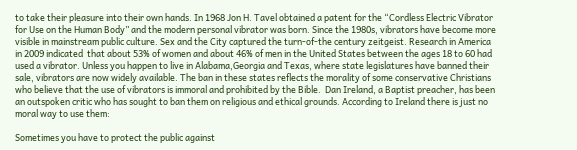to take their pleasure into their own hands. In 1968 Jon H. Tavel obtained a patent for the “Cordless Electric Vibrator for Use on the Human Body” and the modern personal vibrator was born. Since the 1980s, vibrators have become more visible in mainstream public culture. Sex and the City captured the turn-of-the century zeitgeist. Research in America in 2009 indicated  that about 53% of women and about 46% of men in the United States between the ages 18 to 60 had used a vibrator. Unless you happen to live in Alabama,Georgia and Texas, where state legislatures have banned their sale, vibrators are now widely available. The ban in these states reflects the morality of some conservative Christians who believe that the use of vibrators is immoral and prohibited by the Bible.  Dan Ireland, a Baptist preacher, has been an outspoken critic who has sought to ban them on religious and ethical grounds. According to Ireland there is just no moral way to use them:

Sometimes you have to protect the public against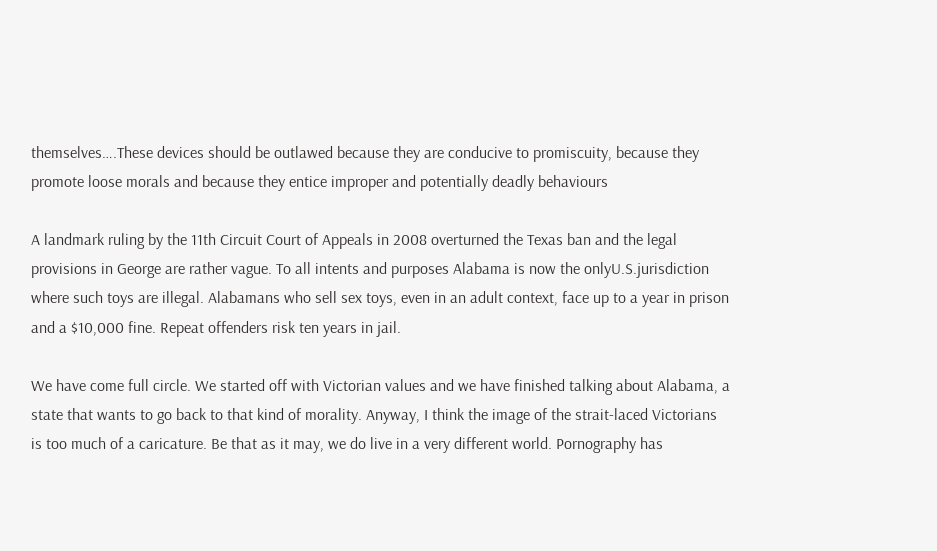themselves….These devices should be outlawed because they are conducive to promiscuity, because they promote loose morals and because they entice improper and potentially deadly behaviours

A landmark ruling by the 11th Circuit Court of Appeals in 2008 overturned the Texas ban and the legal provisions in George are rather vague. To all intents and purposes Alabama is now the onlyU.S.jurisdiction where such toys are illegal. Alabamans who sell sex toys, even in an adult context, face up to a year in prison and a $10,000 fine. Repeat offenders risk ten years in jail.

We have come full circle. We started off with Victorian values and we have finished talking about Alabama, a state that wants to go back to that kind of morality. Anyway, I think the image of the strait-laced Victorians is too much of a caricature. Be that as it may, we do live in a very different world. Pornography has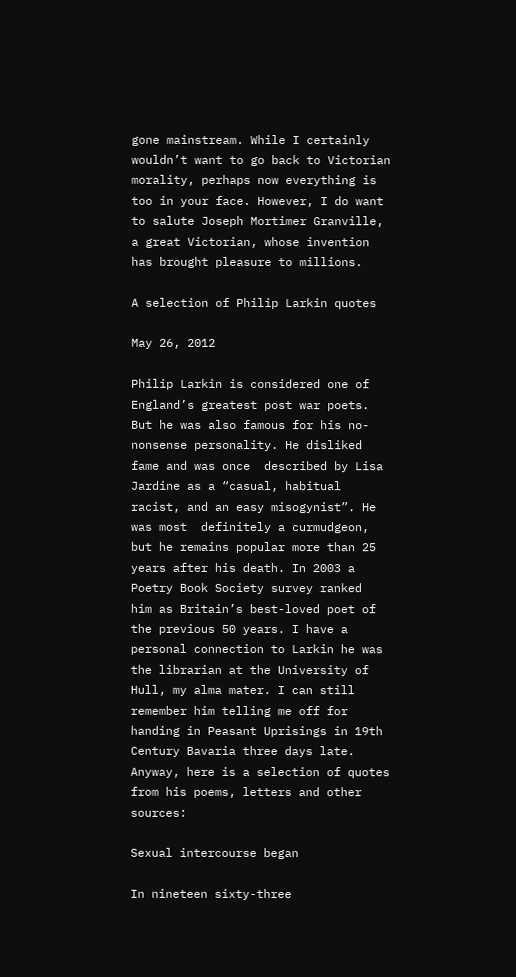gone mainstream. While I certainly wouldn’t want to go back to Victorian morality, perhaps now everything is too in your face. However, I do want to salute Joseph Mortimer Granville, a great Victorian, whose invention has brought pleasure to millions.

A selection of Philip Larkin quotes

May 26, 2012

Philip Larkin is considered one of England’s greatest post war poets. But he was also famous for his no-nonsense personality. He disliked fame and was once  described by Lisa Jardine as a “casual, habitual racist, and an easy misogynist”. He was most  definitely a curmudgeon, but he remains popular more than 25 years after his death. In 2003 a Poetry Book Society survey ranked  him as Britain’s best-loved poet of the previous 50 years. I have a personal connection to Larkin he was the librarian at the University of Hull, my alma mater. I can still remember him telling me off for handing in Peasant Uprisings in 19th Century Bavaria three days late. Anyway, here is a selection of quotes from his poems, letters and other sources:

Sexual intercourse began

In nineteen sixty-three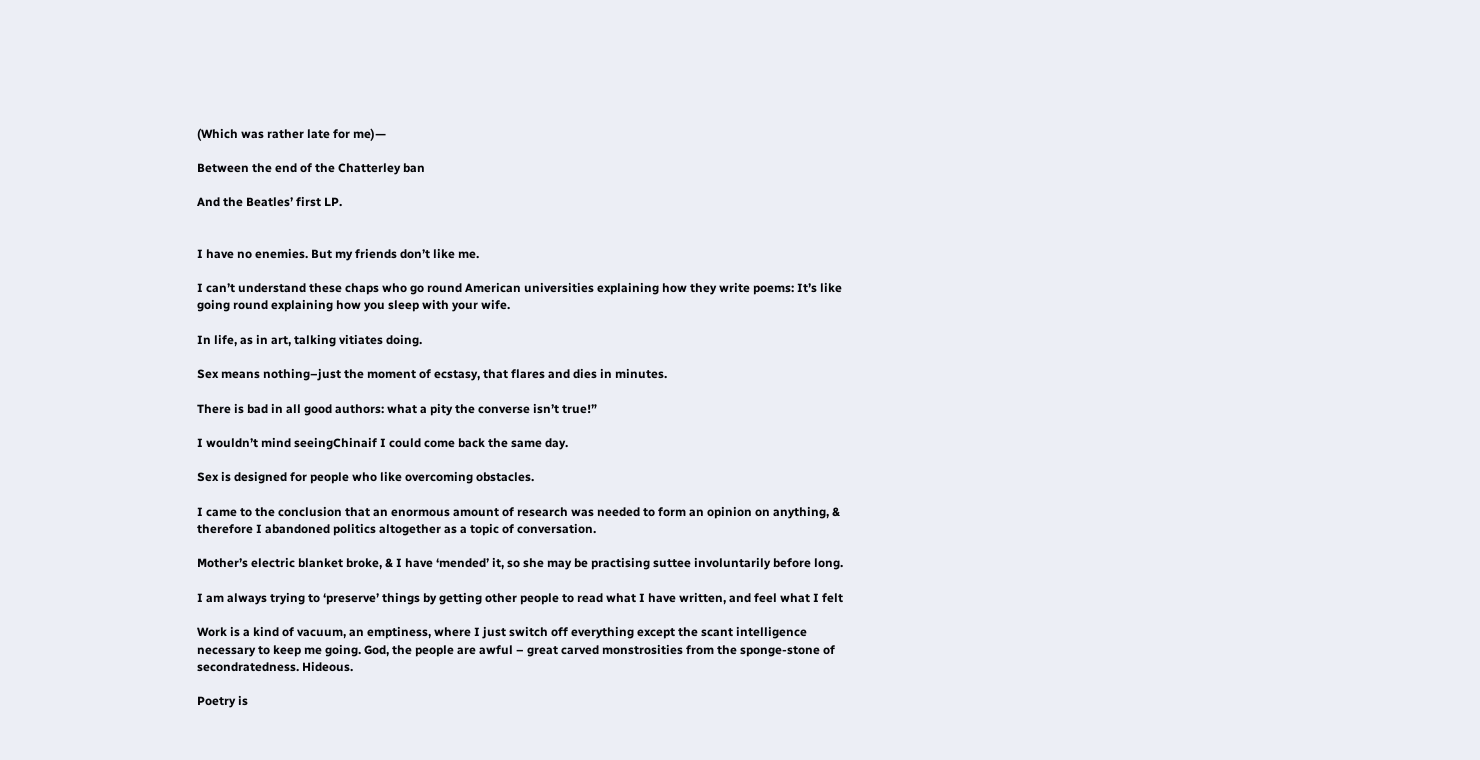(Which was rather late for me)—

Between the end of the Chatterley ban

And the Beatles’ first LP.


I have no enemies. But my friends don’t like me.

I can’t understand these chaps who go round American universities explaining how they write poems: It’s like going round explaining how you sleep with your wife.

In life, as in art, talking vitiates doing.

Sex means nothing–just the moment of ecstasy, that flares and dies in minutes.

There is bad in all good authors: what a pity the converse isn’t true!”

I wouldn’t mind seeingChinaif I could come back the same day.

Sex is designed for people who like overcoming obstacles.

I came to the conclusion that an enormous amount of research was needed to form an opinion on anything, & therefore I abandoned politics altogether as a topic of conversation.

Mother’s electric blanket broke, & I have ‘mended’ it, so she may be practising suttee involuntarily before long.

I am always trying to ‘preserve’ things by getting other people to read what I have written, and feel what I felt

Work is a kind of vacuum, an emptiness, where I just switch off everything except the scant intelligence necessary to keep me going. God, the people are awful – great carved monstrosities from the sponge-stone of secondratedness. Hideous.

Poetry is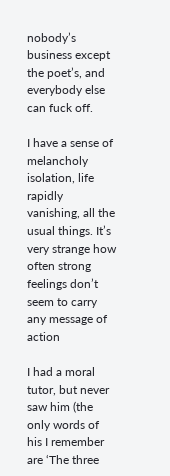nobody’s business except the poet’s, and everybody else can fuck off.

I have a sense of melancholy isolation, life rapidly vanishing, all the usual things. It’s very strange how often strong feelings don’t seem to carry any message of action

I had a moral tutor, but never saw him (the only words of his I remember are ‘The three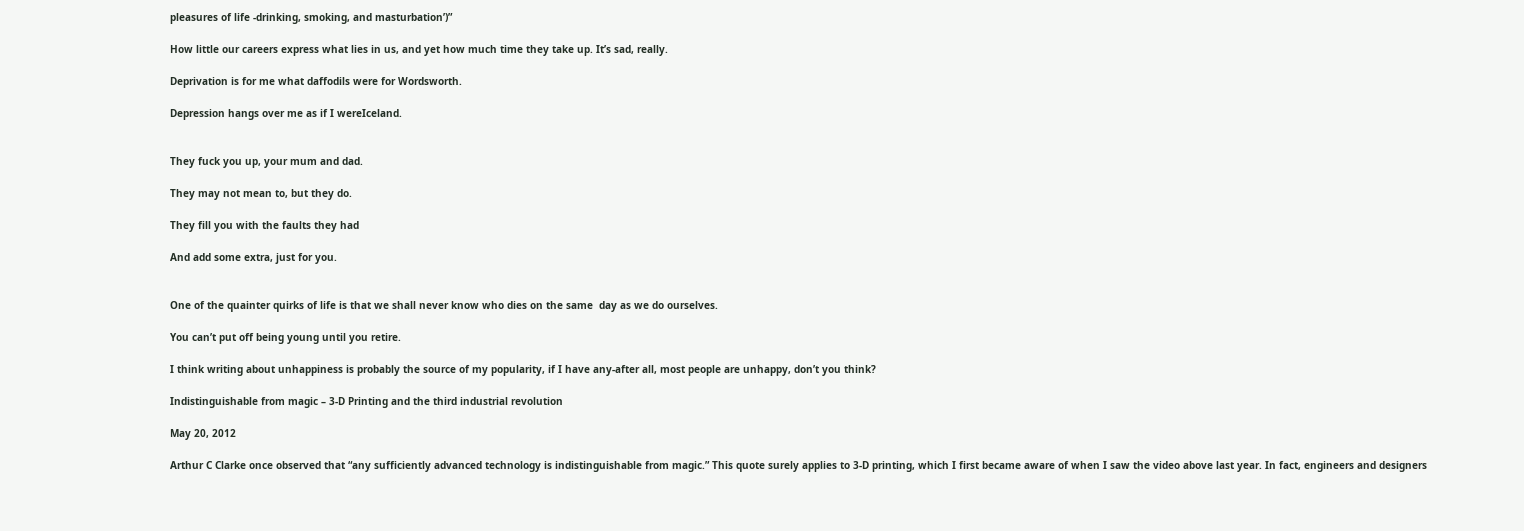pleasures of life -drinking, smoking, and masturbation’)”

How little our careers express what lies in us, and yet how much time they take up. It’s sad, really.

Deprivation is for me what daffodils were for Wordsworth.

Depression hangs over me as if I wereIceland.


They fuck you up, your mum and dad.

They may not mean to, but they do.

They fill you with the faults they had

And add some extra, just for you.


One of the quainter quirks of life is that we shall never know who dies on the same  day as we do ourselves.

You can’t put off being young until you retire.

I think writing about unhappiness is probably the source of my popularity, if I have any-after all, most people are unhappy, don’t you think?

Indistinguishable from magic – 3-D Printing and the third industrial revolution

May 20, 2012

Arthur C Clarke once observed that “any sufficiently advanced technology is indistinguishable from magic.” This quote surely applies to 3-D printing, which I first became aware of when I saw the video above last year. In fact, engineers and designers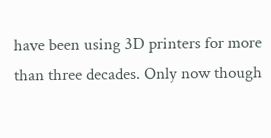have been using 3D printers for more than three decades. Only now though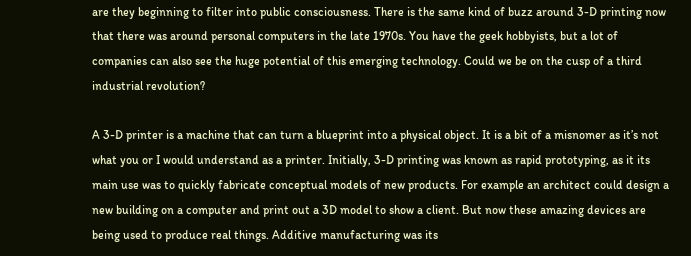are they beginning to filter into public consciousness. There is the same kind of buzz around 3-D printing now that there was around personal computers in the late 1970s. You have the geek hobbyists, but a lot of companies can also see the huge potential of this emerging technology. Could we be on the cusp of a third industrial revolution?

A 3-D printer is a machine that can turn a blueprint into a physical object. It is a bit of a misnomer as it’s not what you or I would understand as a printer. Initially, 3-D printing was known as rapid prototyping, as it its main use was to quickly fabricate conceptual models of new products. For example an architect could design a new building on a computer and print out a 3D model to show a client. But now these amazing devices are being used to produce real things. Additive manufacturing was its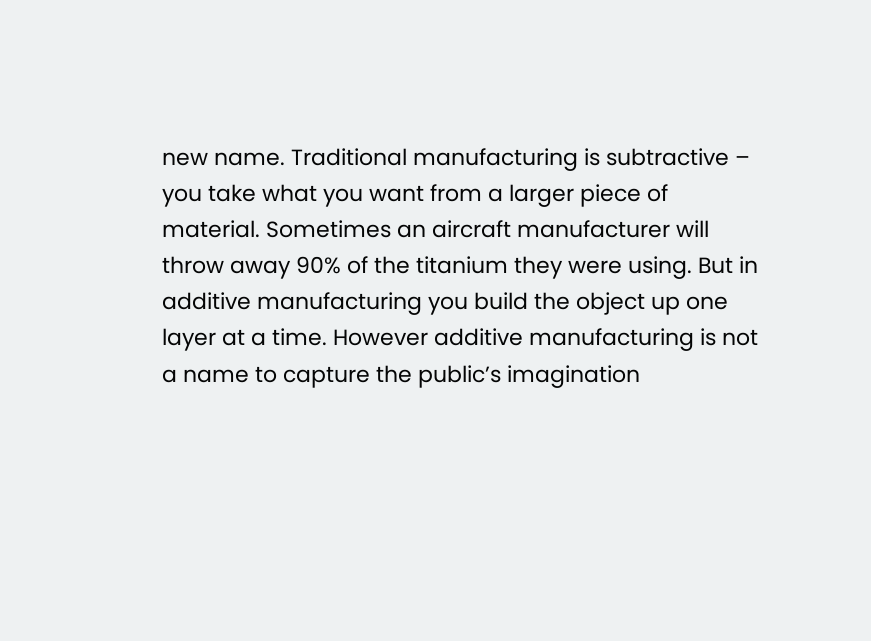new name. Traditional manufacturing is subtractive – you take what you want from a larger piece of material. Sometimes an aircraft manufacturer will throw away 90% of the titanium they were using. But in additive manufacturing you build the object up one layer at a time. However additive manufacturing is not a name to capture the public’s imagination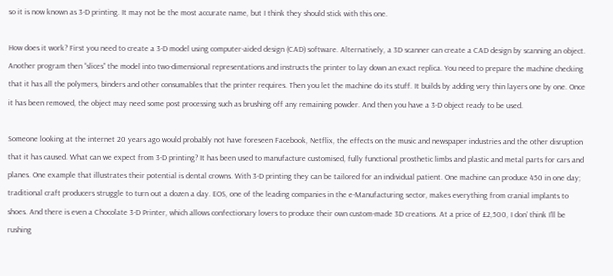so it is now known as 3-D printing. It may not be the most accurate name, but I think they should stick with this one.

How does it work? First you need to create a 3-D model using computer-aided design (CAD) software. Alternatively, a 3D scanner can create a CAD design by scanning an object. Another program then “slices” the model into two-dimensional representations and instructs the printer to lay down an exact replica. You need to prepare the machine checking that it has all the polymers, binders and other consumables that the printer requires. Then you let the machine do its stuff. It builds by adding very thin layers one by one. Once it has been removed, the object may need some post processing such as brushing off any remaining powder. And then you have a 3-D object ready to be used.

Someone looking at the internet 20 years ago would probably not have foreseen Facebook, Netflix, the effects on the music and newspaper industries and the other disruption that it has caused. What can we expect from 3-D printing? It has been used to manufacture customised, fully functional prosthetic limbs and plastic and metal parts for cars and planes. One example that illustrates their potential is dental crowns. With 3-D printing they can be tailored for an individual patient. One machine can produce 450 in one day; traditional craft producers struggle to turn out a dozen a day. EOS, one of the leading companies in the e-Manufacturing sector, makes everything from cranial implants to shoes. And there is even a Chocolate 3-D Printer, which allows confectionary lovers to produce their own custom-made 3D creations. At a price of £2,500, I don’ think I’ll be rushing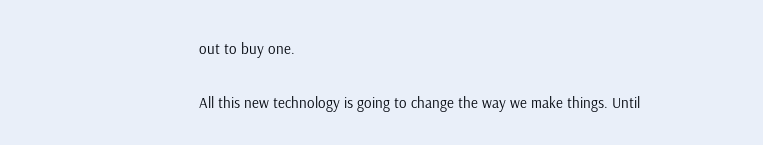out to buy one.

All this new technology is going to change the way we make things. Until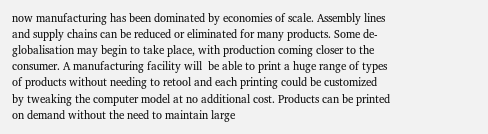now manufacturing has been dominated by economies of scale. Assembly lines and supply chains can be reduced or eliminated for many products. Some de-globalisation may begin to take place, with production coming closer to the consumer. A manufacturing facility will  be able to print a huge range of types of products without needing to retool and each printing could be customized by tweaking the computer model at no additional cost. Products can be printed on demand without the need to maintain large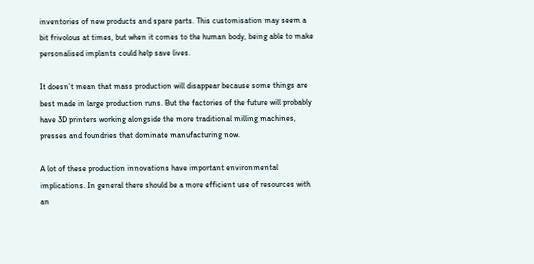inventories of new products and spare parts. This customisation may seem a bit frivolous at times, but when it comes to the human body, being able to make personalised implants could help save lives.

It doesn’t mean that mass production will disappear because some things are best made in large production runs. But the factories of the future will probably have 3D printers working alongside the more traditional milling machines, presses and foundries that dominate manufacturing now.

A lot of these production innovations have important environmental implications. In general there should be a more efficient use of resources with an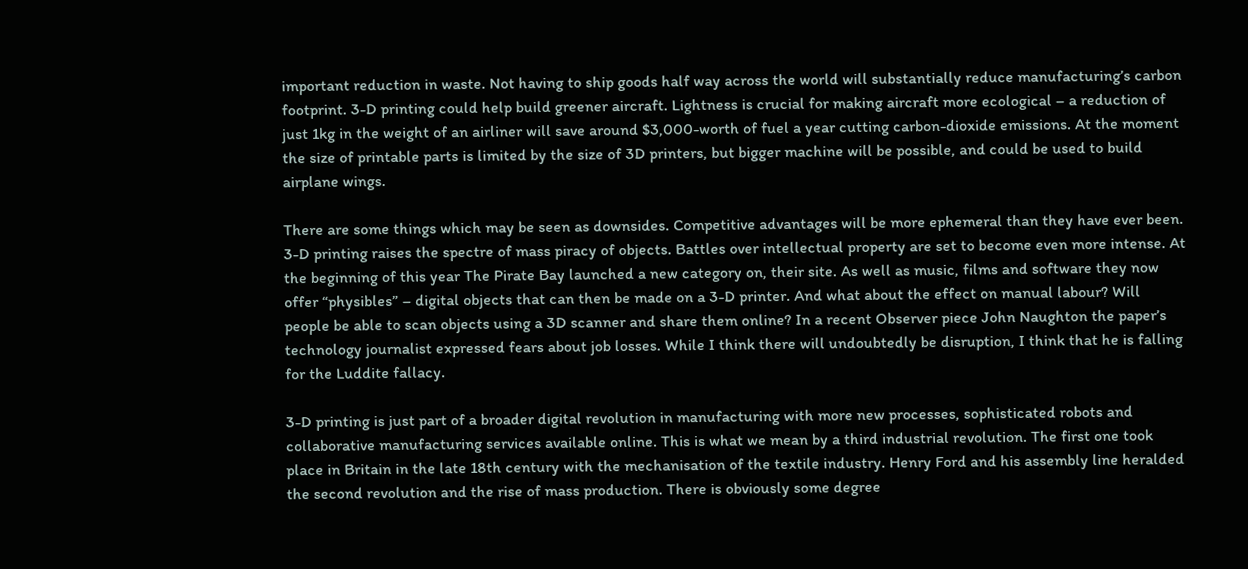important reduction in waste. Not having to ship goods half way across the world will substantially reduce manufacturing’s carbon footprint. 3-D printing could help build greener aircraft. Lightness is crucial for making aircraft more ecological – a reduction of just 1kg in the weight of an airliner will save around $3,000-worth of fuel a year cutting carbon-dioxide emissions. At the moment the size of printable parts is limited by the size of 3D printers, but bigger machine will be possible, and could be used to build airplane wings.

There are some things which may be seen as downsides. Competitive advantages will be more ephemeral than they have ever been. 3-D printing raises the spectre of mass piracy of objects. Battles over intellectual property are set to become even more intense. At the beginning of this year The Pirate Bay launched a new category on, their site. As well as music, films and software they now offer “physibles” – digital objects that can then be made on a 3-D printer. And what about the effect on manual labour? Will people be able to scan objects using a 3D scanner and share them online? In a recent Observer piece John Naughton the paper’s technology journalist expressed fears about job losses. While I think there will undoubtedly be disruption, I think that he is falling for the Luddite fallacy.

3-D printing is just part of a broader digital revolution in manufacturing with more new processes, sophisticated robots and collaborative manufacturing services available online. This is what we mean by a third industrial revolution. The first one took place in Britain in the late 18th century with the mechanisation of the textile industry. Henry Ford and his assembly line heralded the second revolution and the rise of mass production. There is obviously some degree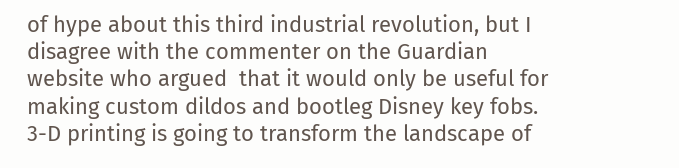of hype about this third industrial revolution, but I  disagree with the commenter on the Guardian website who argued  that it would only be useful for making custom dildos and bootleg Disney key fobs. 3-D printing is going to transform the landscape of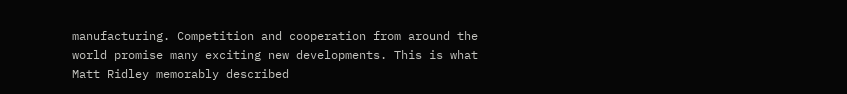manufacturing. Competition and cooperation from around the world promise many exciting new developments. This is what Matt Ridley memorably described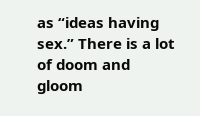as “ideas having sex.” There is a lot of doom and gloom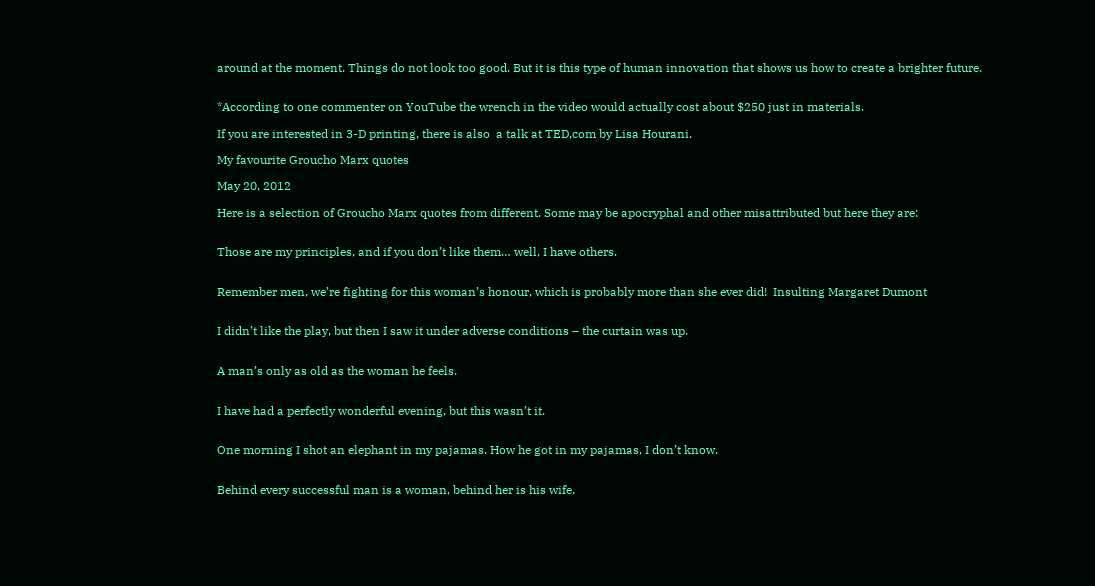around at the moment. Things do not look too good. But it is this type of human innovation that shows us how to create a brighter future.


*According to one commenter on YouTube the wrench in the video would actually cost about $250 just in materials.

If you are interested in 3-D printing, there is also  a talk at TED,com by Lisa Hourani.

My favourite Groucho Marx quotes

May 20, 2012

Here is a selection of Groucho Marx quotes from different. Some may be apocryphal and other misattributed but here they are:


Those are my principles, and if you don’t like them… well, I have others.


Remember men, we’re fighting for this woman’s honour, which is probably more than she ever did!  Insulting Margaret Dumont


I didn’t like the play, but then I saw it under adverse conditions – the curtain was up.


A man’s only as old as the woman he feels.


I have had a perfectly wonderful evening, but this wasn’t it.


One morning I shot an elephant in my pajamas. How he got in my pajamas, I don’t know.


Behind every successful man is a woman, behind her is his wife.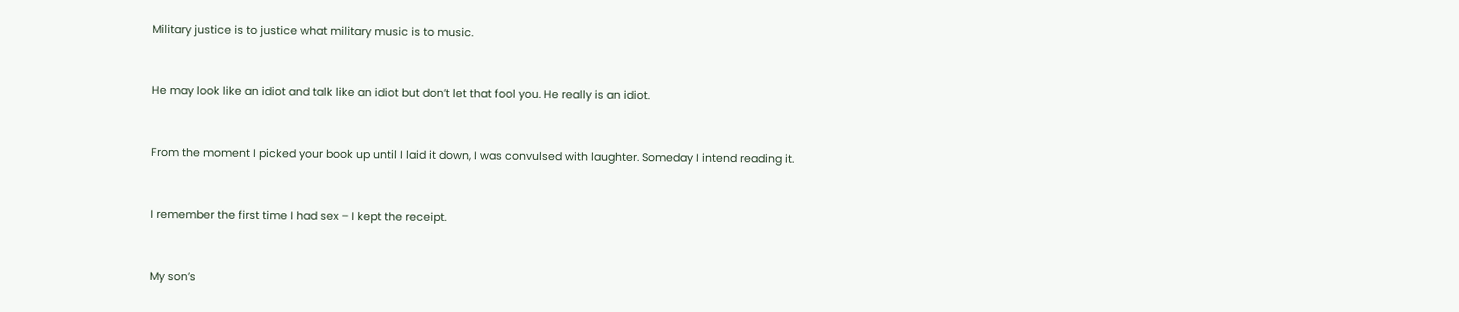Military justice is to justice what military music is to music.


He may look like an idiot and talk like an idiot but don’t let that fool you. He really is an idiot.


From the moment I picked your book up until I laid it down, I was convulsed with laughter. Someday I intend reading it.


I remember the first time I had sex – I kept the receipt.


My son’s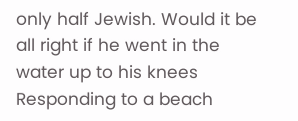only half Jewish. Would it be all right if he went in the water up to his knees Responding to a beach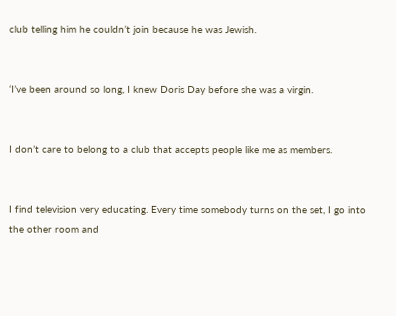club telling him he couldn’t join because he was Jewish.


‘I’ve been around so long, I knew Doris Day before she was a virgin.


I don’t care to belong to a club that accepts people like me as members.


I find television very educating. Every time somebody turns on the set, I go into the other room and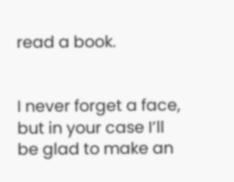read a book.


I never forget a face, but in your case I’ll be glad to make an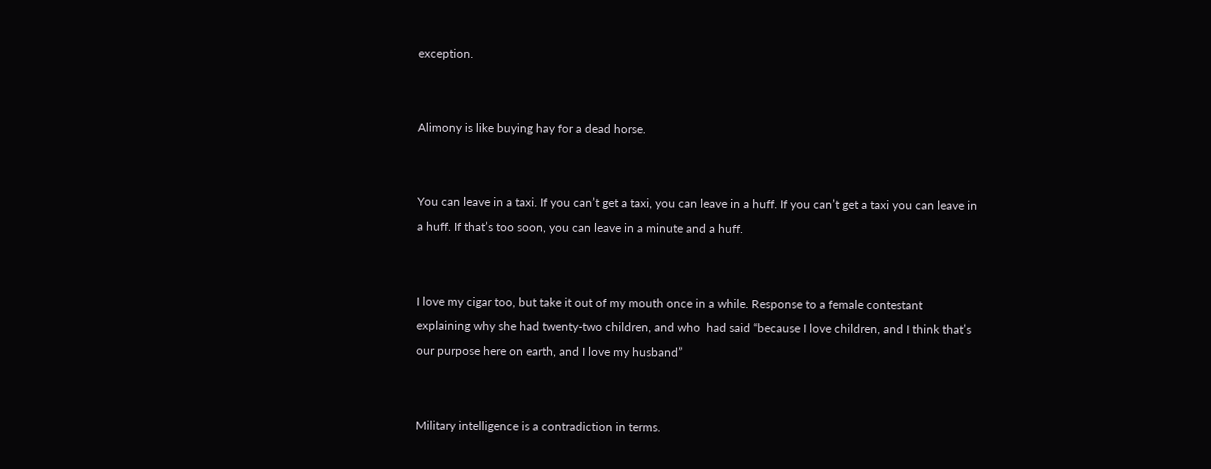exception.


Alimony is like buying hay for a dead horse.


You can leave in a taxi. If you can’t get a taxi, you can leave in a huff. If you can’t get a taxi you can leave in a huff. If that’s too soon, you can leave in a minute and a huff.


I love my cigar too, but take it out of my mouth once in a while. Response to a female contestant explaining why she had twenty-two children, and who  had said “because I love children, and I think that’s our purpose here on earth, and I love my husband”


Military intelligence is a contradiction in terms.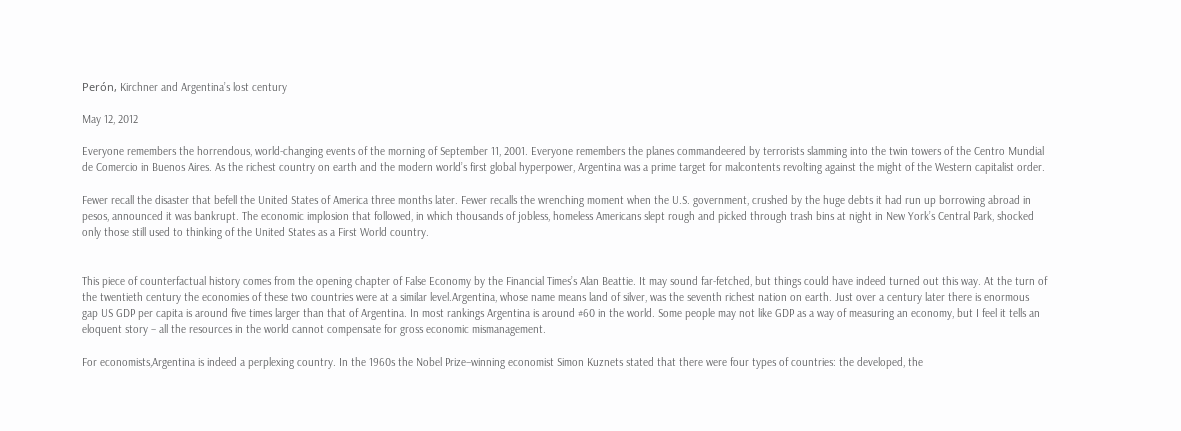Perón, Kirchner and Argentina’s lost century

May 12, 2012

Everyone remembers the horrendous, world-changing events of the morning of September 11, 2001. Everyone remembers the planes commandeered by terrorists slamming into the twin towers of the Centro Mundial de Comercio in Buenos Aires. As the richest country on earth and the modern world’s first global hyperpower, Argentina was a prime target for malcontents revolting against the might of the Western capitalist order.

Fewer recall the disaster that befell the United States of America three months later. Fewer recalls the wrenching moment when the U.S. government, crushed by the huge debts it had run up borrowing abroad in pesos, announced it was bankrupt. The economic implosion that followed, in which thousands of jobless, homeless Americans slept rough and picked through trash bins at night in New York’s Central Park, shocked only those still used to thinking of the United States as a First World country.


This piece of counterfactual history comes from the opening chapter of False Economy by the Financial Times’s Alan Beattie. It may sound far-fetched, but things could have indeed turned out this way. At the turn of the twentieth century the economies of these two countries were at a similar level.Argentina, whose name means land of silver, was the seventh richest nation on earth. Just over a century later there is enormous gap US GDP per capita is around five times larger than that of Argentina. In most rankings Argentina is around #60 in the world. Some people may not like GDP as a way of measuring an economy, but I feel it tells an eloquent story – all the resources in the world cannot compensate for gross economic mismanagement.

For economists,Argentina is indeed a perplexing country. In the 1960s the Nobel Prize–winning economist Simon Kuznets stated that there were four types of countries: the developed, the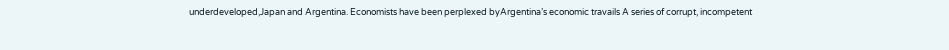underdeveloped,Japan and Argentina. Economists have been perplexed byArgentina’s economic travails A series of corrupt, incompetent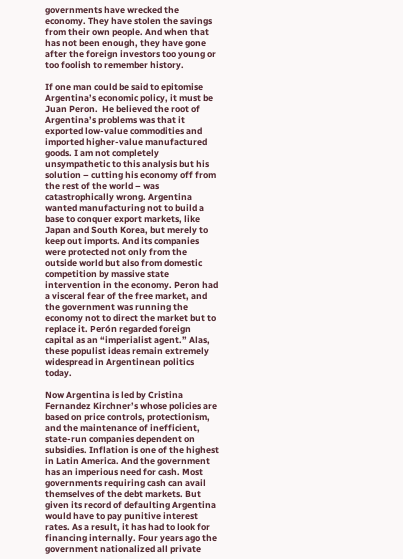governments have wrecked the economy. They have stolen the savings from their own people. And when that has not been enough, they have gone after the foreign investors too young or too foolish to remember history.

If one man could be said to epitomise Argentina’s economic policy, it must be Juan Peron.  He believed the root of Argentina’s problems was that it exported low-value commodities and imported higher-value manufactured goods. I am not completely unsympathetic to this analysis but his solution – cutting his economy off from the rest of the world – was catastrophically wrong. Argentina wanted manufacturing not to build a base to conquer export markets, like Japan and South Korea, but merely to keep out imports. And its companies were protected not only from the outside world but also from domestic competition by massive state intervention in the economy. Peron had a visceral fear of the free market, and the government was running the economy not to direct the market but to replace it. Perón regarded foreign capital as an “imperialist agent.” Alas, these populist ideas remain extremely widespread in Argentinean politics today.

Now Argentina is led by Cristina Fernandez Kirchner’s whose policies are based on price controls, protectionism, and the maintenance of inefficient, state-run companies dependent on subsidies. Inflation is one of the highest in Latin America. And the government has an imperious need for cash. Most governments requiring cash can avail themselves of the debt markets. But given its record of defaulting Argentina would have to pay punitive interest rates. As a result, it has had to look for financing internally. Four years ago the government nationalized all private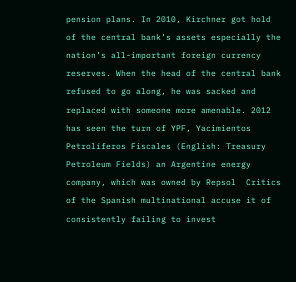pension plans. In 2010, Kirchner got hold of the central bank’s assets especially the nation’s all-important foreign currency reserves. When the head of the central bank refused to go along, he was sacked and replaced with someone more amenable. 2012 has seen the turn of YPF, Yacimientos Petrolíferos Fiscales (English: Treasury Petroleum Fields) an Argentine energy company, which was owned by Repsol  Critics of the Spanish multinational accuse it of consistently failing to invest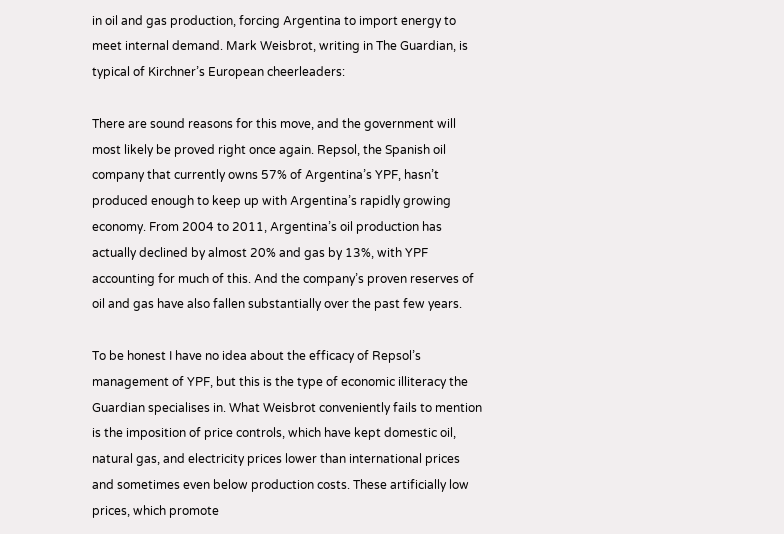in oil and gas production, forcing Argentina to import energy to meet internal demand. Mark Weisbrot, writing in The Guardian, is typical of Kirchner’s European cheerleaders:

There are sound reasons for this move, and the government will most likely be proved right once again. Repsol, the Spanish oil company that currently owns 57% of Argentina’s YPF, hasn’t produced enough to keep up with Argentina’s rapidly growing economy. From 2004 to 2011, Argentina’s oil production has actually declined by almost 20% and gas by 13%, with YPF accounting for much of this. And the company’s proven reserves of oil and gas have also fallen substantially over the past few years.

To be honest I have no idea about the efficacy of Repsol’s management of YPF, but this is the type of economic illiteracy the Guardian specialises in. What Weisbrot conveniently fails to mention is the imposition of price controls, which have kept domestic oil, natural gas, and electricity prices lower than international prices and sometimes even below production costs. These artificially low prices, which promote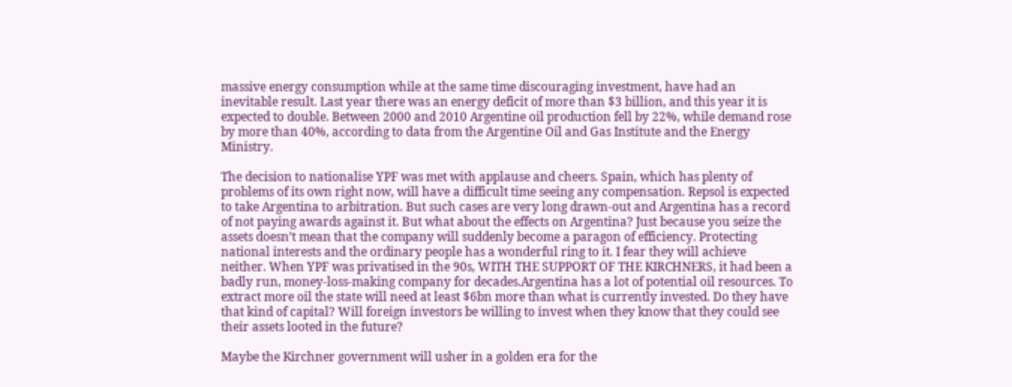massive energy consumption while at the same time discouraging investment, have had an inevitable result. Last year there was an energy deficit of more than $3 billion, and this year it is expected to double. Between 2000 and 2010 Argentine oil production fell by 22%, while demand rose by more than 40%, according to data from the Argentine Oil and Gas Institute and the Energy Ministry.

The decision to nationalise YPF was met with applause and cheers. Spain, which has plenty of problems of its own right now, will have a difficult time seeing any compensation. Repsol is expected to take Argentina to arbitration. But such cases are very long drawn-out and Argentina has a record of not paying awards against it. But what about the effects on Argentina? Just because you seize the assets doesn’t mean that the company will suddenly become a paragon of efficiency. Protecting national interests and the ordinary people has a wonderful ring to it. I fear they will achieve neither. When YPF was privatised in the 90s, WITH THE SUPPORT OF THE KIRCHNERS, it had been a badly run, money-loss-making company for decades.Argentina has a lot of potential oil resources. To extract more oil the state will need at least $6bn more than what is currently invested. Do they have that kind of capital? Will foreign investors be willing to invest when they know that they could see their assets looted in the future?

Maybe the Kirchner government will usher in a golden era for the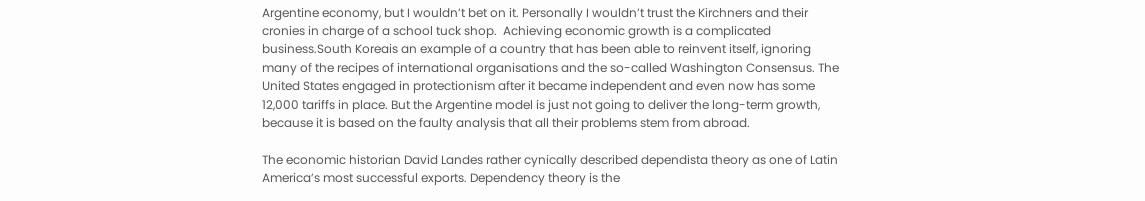Argentine economy, but I wouldn’t bet on it. Personally I wouldn’t trust the Kirchners and their cronies in charge of a school tuck shop.  Achieving economic growth is a complicated business.South Koreais an example of a country that has been able to reinvent itself, ignoring many of the recipes of international organisations and the so-called Washington Consensus. The United States engaged in protectionism after it became independent and even now has some 12,000 tariffs in place. But the Argentine model is just not going to deliver the long-term growth, because it is based on the faulty analysis that all their problems stem from abroad.

The economic historian David Landes rather cynically described dependista theory as one of Latin America’s most successful exports. Dependency theory is the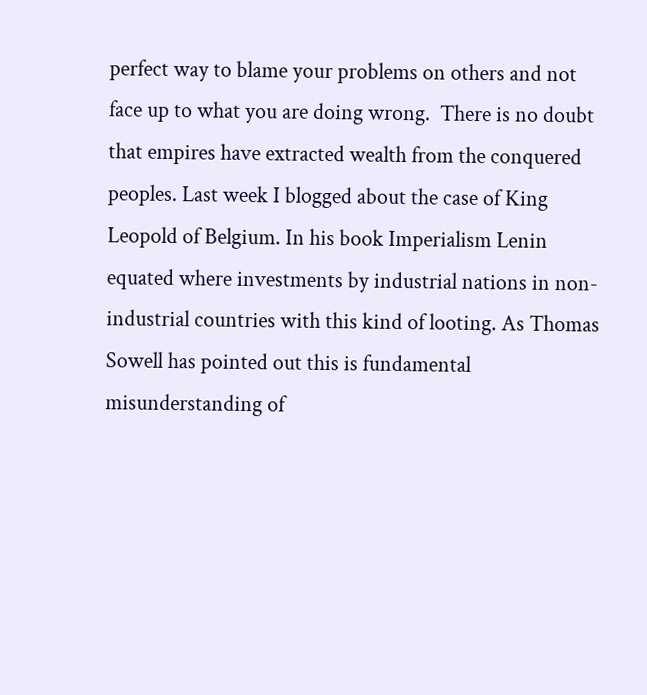perfect way to blame your problems on others and not face up to what you are doing wrong.  There is no doubt that empires have extracted wealth from the conquered peoples. Last week I blogged about the case of King Leopold of Belgium. In his book Imperialism Lenin equated where investments by industrial nations in non-industrial countries with this kind of looting. As Thomas Sowell has pointed out this is fundamental misunderstanding of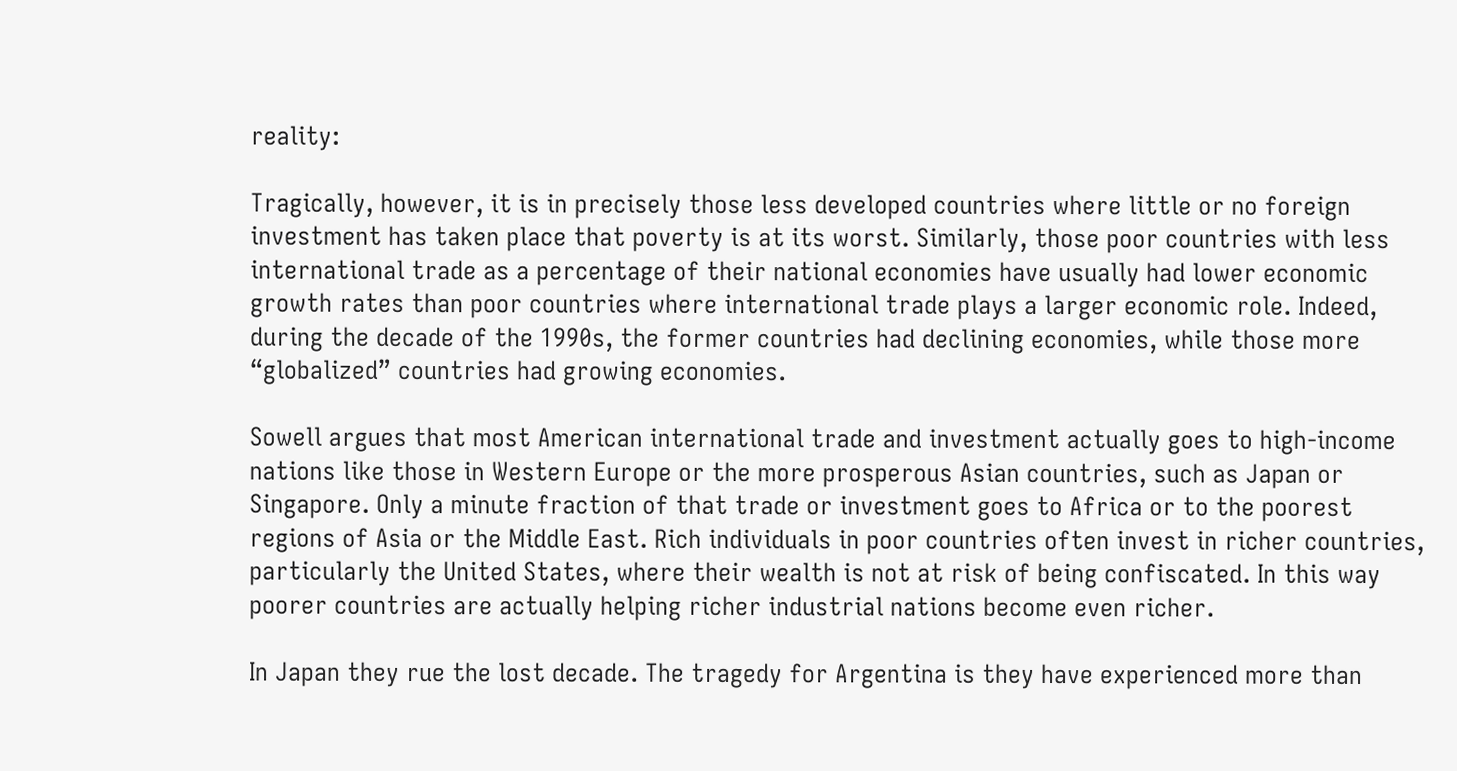reality:

Tragically, however, it is in precisely those less developed countries where little or no foreign investment has taken place that poverty is at its worst. Similarly, those poor countries with less international trade as a percentage of their national economies have usually had lower economic growth rates than poor countries where international trade plays a larger economic role. Indeed, during the decade of the 1990s, the former countries had declining economies, while those more “globalized” countries had growing economies.

Sowell argues that most American international trade and investment actually goes to high-income nations like those in Western Europe or the more prosperous Asian countries, such as Japan or Singapore. Only a minute fraction of that trade or investment goes to Africa or to the poorest regions of Asia or the Middle East. Rich individuals in poor countries often invest in richer countries, particularly the United States, where their wealth is not at risk of being confiscated. In this way poorer countries are actually helping richer industrial nations become even richer.

In Japan they rue the lost decade. The tragedy for Argentina is they have experienced more than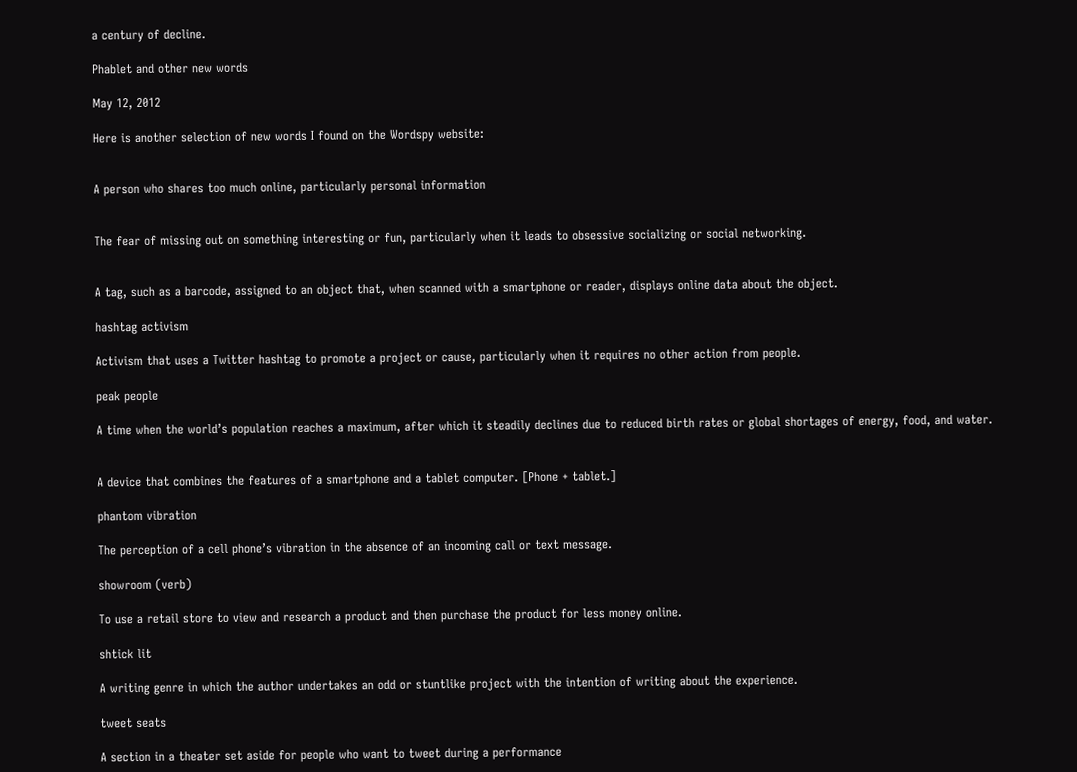a century of decline.

Phablet and other new words

May 12, 2012

Here is another selection of new words I found on the Wordspy website:


A person who shares too much online, particularly personal information


The fear of missing out on something interesting or fun, particularly when it leads to obsessive socializing or social networking.


A tag, such as a barcode, assigned to an object that, when scanned with a smartphone or reader, displays online data about the object.

hashtag activism

Activism that uses a Twitter hashtag to promote a project or cause, particularly when it requires no other action from people.

peak people

A time when the world’s population reaches a maximum, after which it steadily declines due to reduced birth rates or global shortages of energy, food, and water.


A device that combines the features of a smartphone and a tablet computer. [Phone + tablet.]

phantom vibration

The perception of a cell phone’s vibration in the absence of an incoming call or text message.

showroom (verb)

To use a retail store to view and research a product and then purchase the product for less money online.

shtick lit

A writing genre in which the author undertakes an odd or stuntlike project with the intention of writing about the experience.

tweet seats

A section in a theater set aside for people who want to tweet during a performance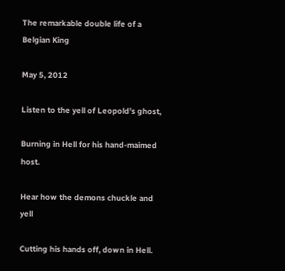The remarkable double life of a Belgian King

May 5, 2012

Listen to the yell of Leopold’s ghost,

Burning in Hell for his hand-maimed host.

Hear how the demons chuckle and yell

Cutting his hands off, down in Hell.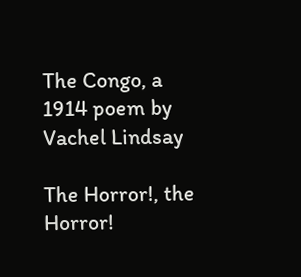The Congo, a 1914 poem by Vachel Lindsay

The Horror!, the Horror!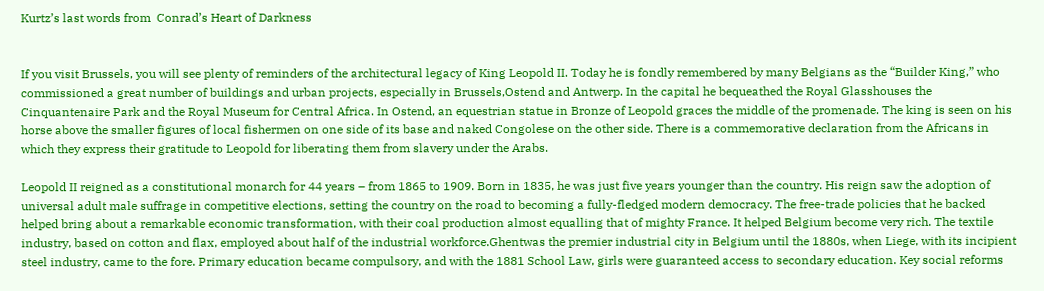Kurtz’s last words from  Conrad’s Heart of Darkness


If you visit Brussels, you will see plenty of reminders of the architectural legacy of King Leopold II. Today he is fondly remembered by many Belgians as the “Builder King,” who commissioned a great number of buildings and urban projects, especially in Brussels,Ostend and Antwerp. In the capital he bequeathed the Royal Glasshouses the Cinquantenaire Park and the Royal Museum for Central Africa. In Ostend, an equestrian statue in Bronze of Leopold graces the middle of the promenade. The king is seen on his horse above the smaller figures of local fishermen on one side of its base and naked Congolese on the other side. There is a commemorative declaration from the Africans in which they express their gratitude to Leopold for liberating them from slavery under the Arabs.

Leopold II reigned as a constitutional monarch for 44 years – from 1865 to 1909. Born in 1835, he was just five years younger than the country. His reign saw the adoption of universal adult male suffrage in competitive elections, setting the country on the road to becoming a fully-fledged modern democracy. The free-trade policies that he backed helped bring about a remarkable economic transformation, with their coal production almost equalling that of mighty France. It helped Belgium become very rich. The textile industry, based on cotton and flax, employed about half of the industrial workforce.Ghentwas the premier industrial city in Belgium until the 1880s, when Liege, with its incipient steel industry, came to the fore. Primary education became compulsory, and with the 1881 School Law, girls were guaranteed access to secondary education. Key social reforms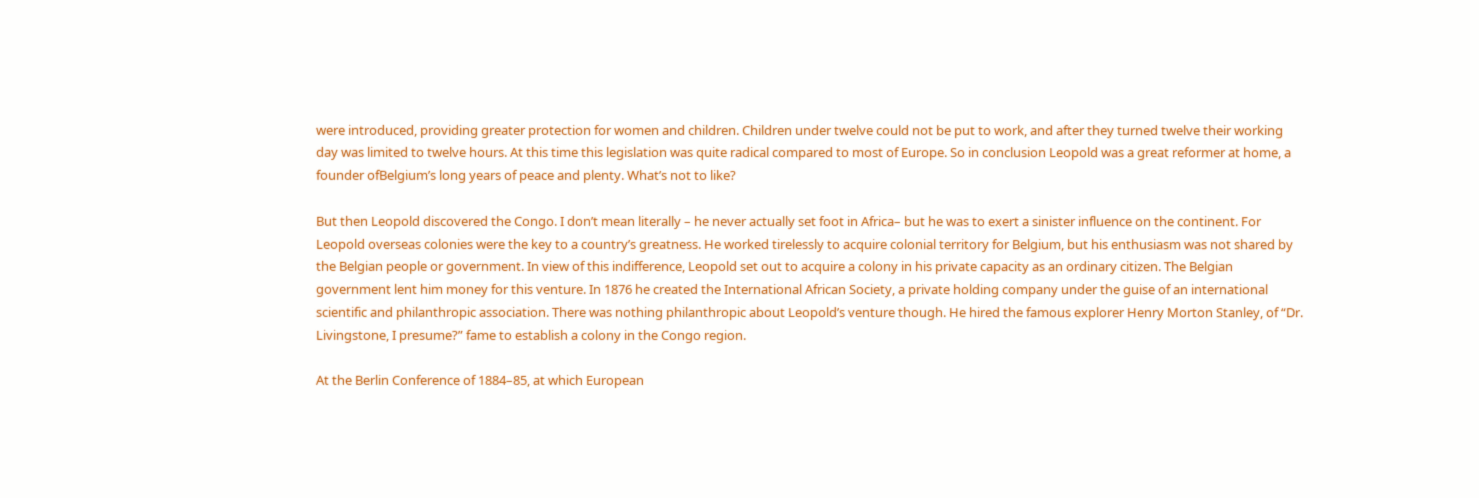were introduced, providing greater protection for women and children. Children under twelve could not be put to work, and after they turned twelve their working day was limited to twelve hours. At this time this legislation was quite radical compared to most of Europe. So in conclusion Leopold was a great reformer at home, a founder ofBelgium’s long years of peace and plenty. What’s not to like?

But then Leopold discovered the Congo. I don’t mean literally – he never actually set foot in Africa– but he was to exert a sinister influence on the continent. For Leopold overseas colonies were the key to a country’s greatness. He worked tirelessly to acquire colonial territory for Belgium, but his enthusiasm was not shared by the Belgian people or government. In view of this indifference, Leopold set out to acquire a colony in his private capacity as an ordinary citizen. The Belgian government lent him money for this venture. In 1876 he created the International African Society, a private holding company under the guise of an international scientific and philanthropic association. There was nothing philanthropic about Leopold’s venture though. He hired the famous explorer Henry Morton Stanley, of “Dr. Livingstone, I presume?” fame to establish a colony in the Congo region.

At the Berlin Conference of 1884–85, at which European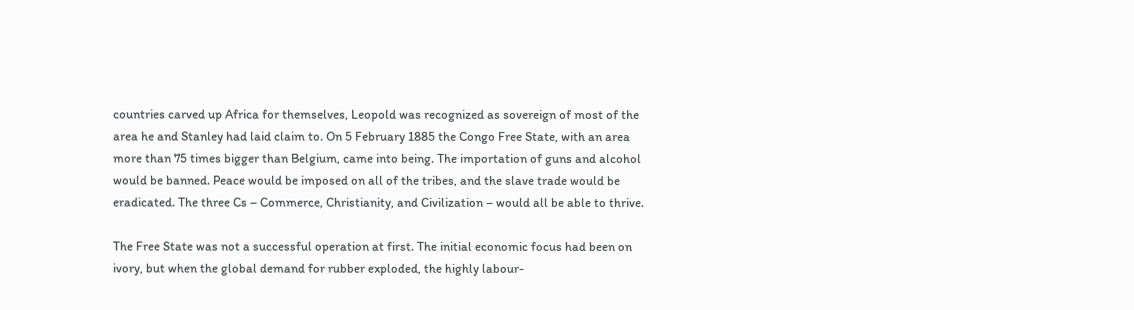countries carved up Africa for themselves, Leopold was recognized as sovereign of most of the area he and Stanley had laid claim to. On 5 February 1885 the Congo Free State, with an area more than 75 times bigger than Belgium, came into being. The importation of guns and alcohol would be banned. Peace would be imposed on all of the tribes, and the slave trade would be eradicated. The three Cs – Commerce, Christianity, and Civilization – would all be able to thrive.

The Free State was not a successful operation at first. The initial economic focus had been on ivory, but when the global demand for rubber exploded, the highly labour-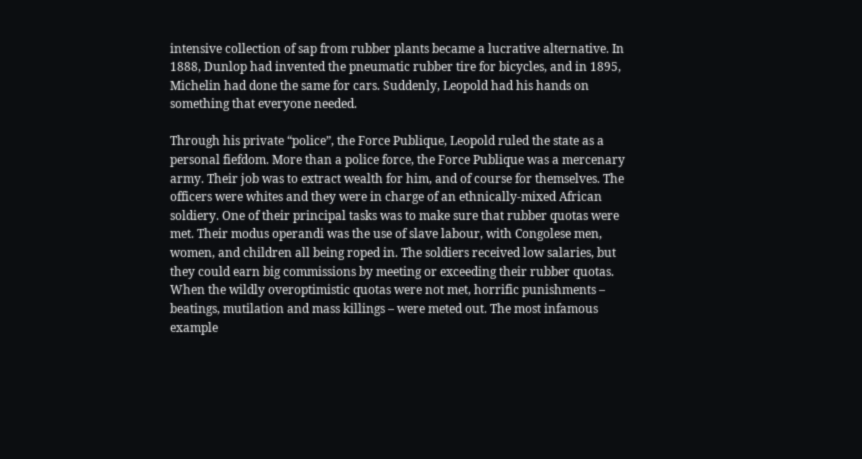intensive collection of sap from rubber plants became a lucrative alternative. In 1888, Dunlop had invented the pneumatic rubber tire for bicycles, and in 1895, Michelin had done the same for cars. Suddenly, Leopold had his hands on something that everyone needed.

Through his private “police”, the Force Publique, Leopold ruled the state as a personal fiefdom. More than a police force, the Force Publique was a mercenary army. Their job was to extract wealth for him, and of course for themselves. The officers were whites and they were in charge of an ethnically-mixed African soldiery. One of their principal tasks was to make sure that rubber quotas were met. Their modus operandi was the use of slave labour, with Congolese men, women, and children all being roped in. The soldiers received low salaries, but they could earn big commissions by meeting or exceeding their rubber quotas. When the wildly overoptimistic quotas were not met, horrific punishments – beatings, mutilation and mass killings – were meted out. The most infamous example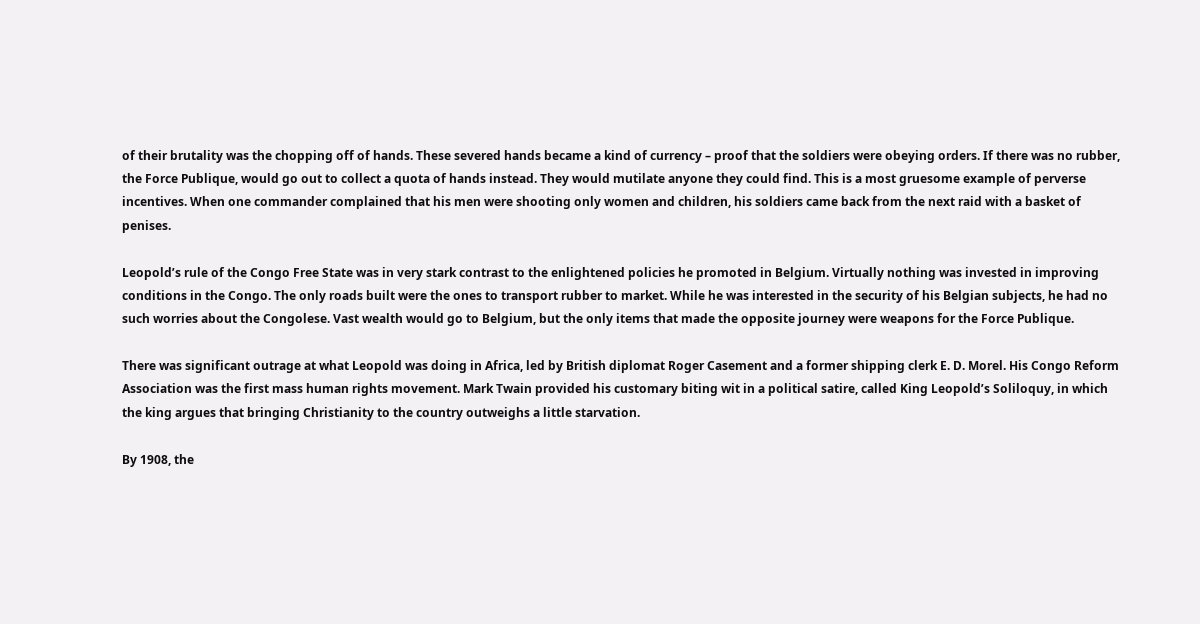of their brutality was the chopping off of hands. These severed hands became a kind of currency – proof that the soldiers were obeying orders. If there was no rubber, the Force Publique, would go out to collect a quota of hands instead. They would mutilate anyone they could find. This is a most gruesome example of perverse incentives. When one commander complained that his men were shooting only women and children, his soldiers came back from the next raid with a basket of penises.

Leopold’s rule of the Congo Free State was in very stark contrast to the enlightened policies he promoted in Belgium. Virtually nothing was invested in improving conditions in the Congo. The only roads built were the ones to transport rubber to market. While he was interested in the security of his Belgian subjects, he had no such worries about the Congolese. Vast wealth would go to Belgium, but the only items that made the opposite journey were weapons for the Force Publique.

There was significant outrage at what Leopold was doing in Africa, led by British diplomat Roger Casement and a former shipping clerk E. D. Morel. His Congo Reform Association was the first mass human rights movement. Mark Twain provided his customary biting wit in a political satire, called King Leopold’s Soliloquy, in which the king argues that bringing Christianity to the country outweighs a little starvation.

By 1908, the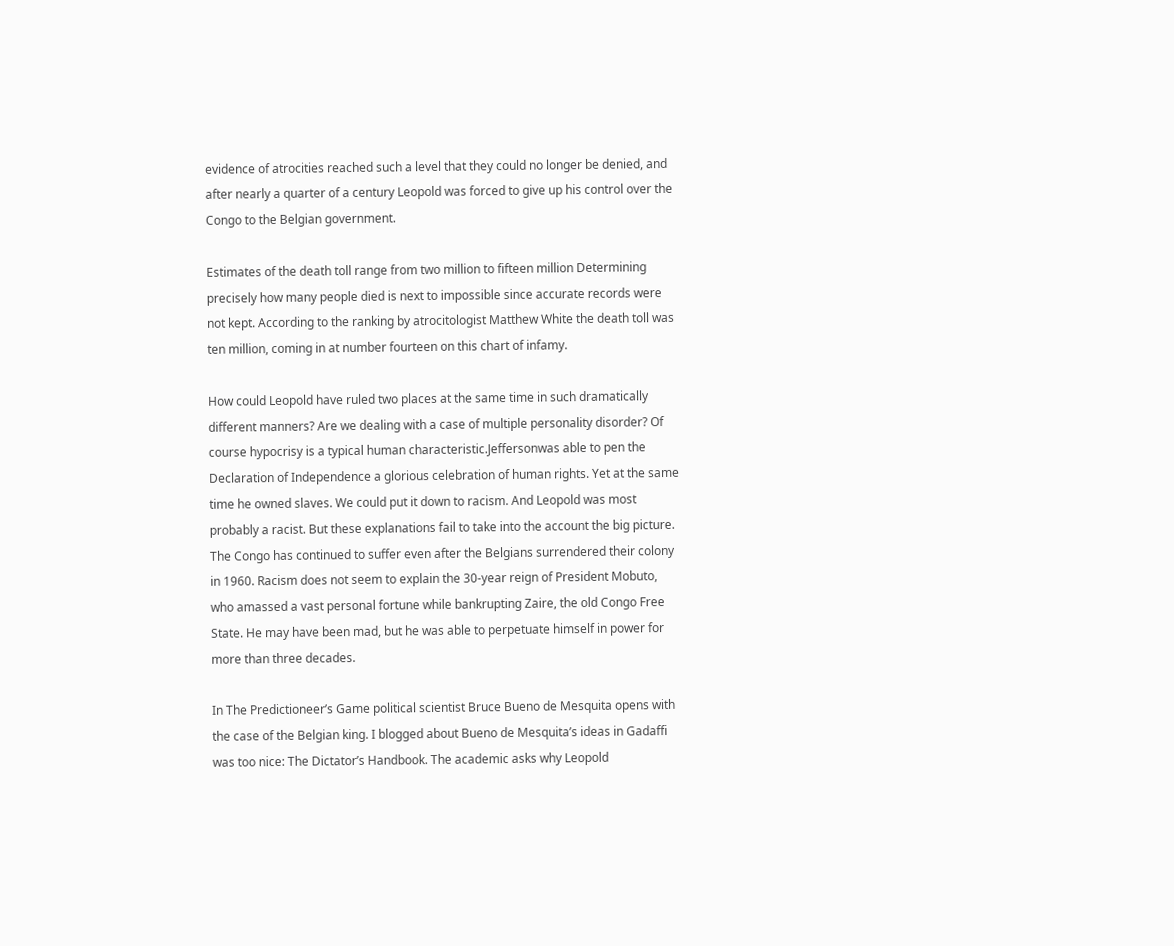evidence of atrocities reached such a level that they could no longer be denied, and after nearly a quarter of a century Leopold was forced to give up his control over the Congo to the Belgian government.

Estimates of the death toll range from two million to fifteen million Determining precisely how many people died is next to impossible since accurate records were not kept. According to the ranking by atrocitologist Matthew White the death toll was ten million, coming in at number fourteen on this chart of infamy.

How could Leopold have ruled two places at the same time in such dramatically different manners? Are we dealing with a case of multiple personality disorder? Of course hypocrisy is a typical human characteristic.Jeffersonwas able to pen the Declaration of Independence a glorious celebration of human rights. Yet at the same time he owned slaves. We could put it down to racism. And Leopold was most probably a racist. But these explanations fail to take into the account the big picture. The Congo has continued to suffer even after the Belgians surrendered their colony in 1960. Racism does not seem to explain the 30-year reign of President Mobuto, who amassed a vast personal fortune while bankrupting Zaire, the old Congo Free State. He may have been mad, but he was able to perpetuate himself in power for more than three decades.

In The Predictioneer’s Game political scientist Bruce Bueno de Mesquita opens with the case of the Belgian king. I blogged about Bueno de Mesquita’s ideas in Gadaffi was too nice: The Dictator’s Handbook. The academic asks why Leopold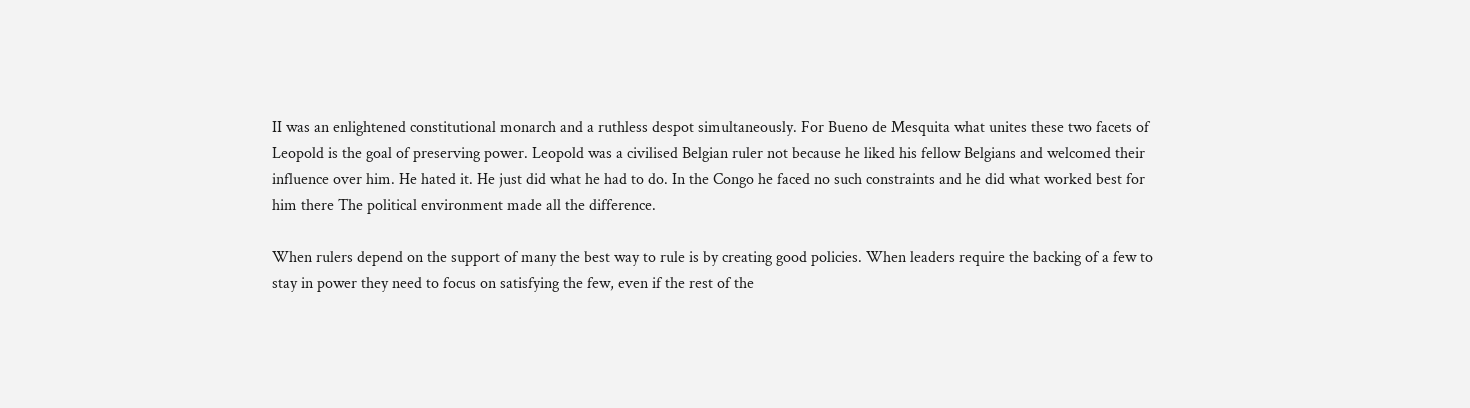II was an enlightened constitutional monarch and a ruthless despot simultaneously. For Bueno de Mesquita what unites these two facets of Leopold is the goal of preserving power. Leopold was a civilised Belgian ruler not because he liked his fellow Belgians and welcomed their influence over him. He hated it. He just did what he had to do. In the Congo he faced no such constraints and he did what worked best for him there The political environment made all the difference.

When rulers depend on the support of many the best way to rule is by creating good policies. When leaders require the backing of a few to stay in power they need to focus on satisfying the few, even if the rest of the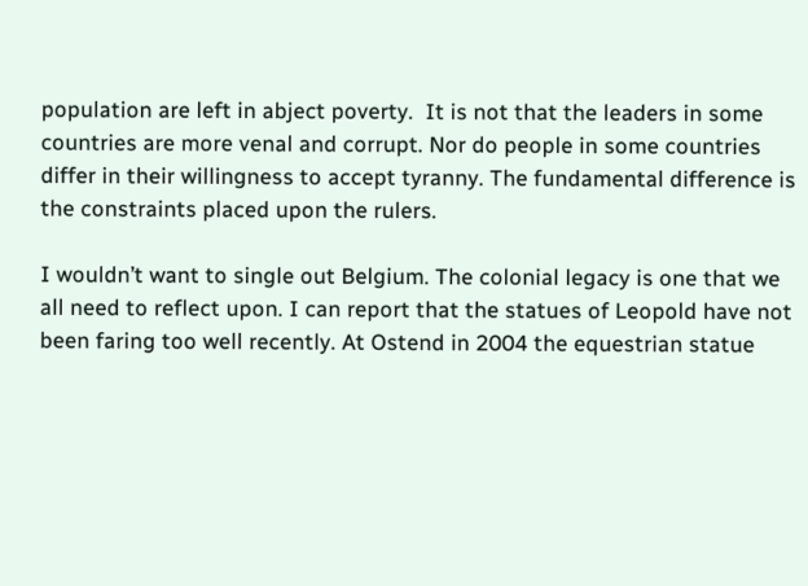population are left in abject poverty.  It is not that the leaders in some countries are more venal and corrupt. Nor do people in some countries differ in their willingness to accept tyranny. The fundamental difference is the constraints placed upon the rulers.

I wouldn’t want to single out Belgium. The colonial legacy is one that we all need to reflect upon. I can report that the statues of Leopold have not been faring too well recently. At Ostend in 2004 the equestrian statue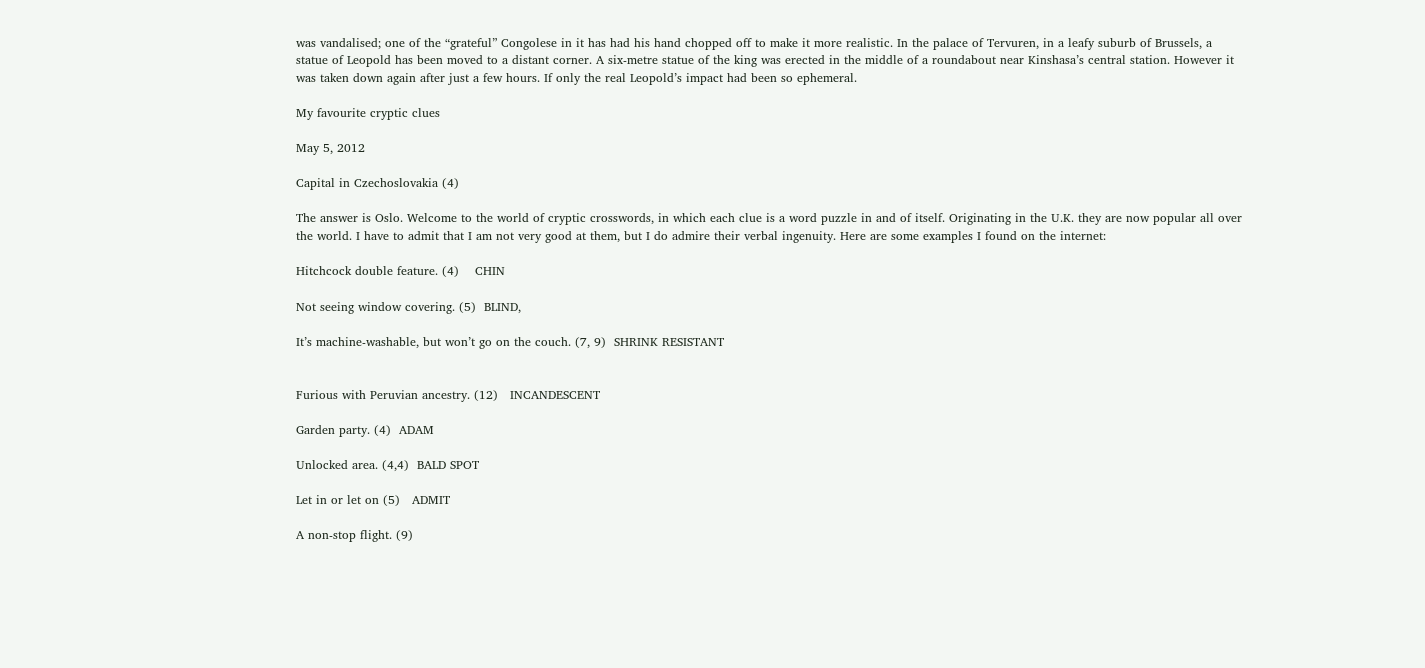was vandalised; one of the “grateful” Congolese in it has had his hand chopped off to make it more realistic. In the palace of Tervuren, in a leafy suburb of Brussels, a statue of Leopold has been moved to a distant corner. A six-metre statue of the king was erected in the middle of a roundabout near Kinshasa’s central station. However it was taken down again after just a few hours. If only the real Leopold’s impact had been so ephemeral.

My favourite cryptic clues

May 5, 2012

Capital in Czechoslovakia (4)

The answer is Oslo. Welcome to the world of cryptic crosswords, in which each clue is a word puzzle in and of itself. Originating in the U.K. they are now popular all over the world. I have to admit that I am not very good at them, but I do admire their verbal ingenuity. Here are some examples I found on the internet:

Hitchcock double feature. (4)    CHIN

Not seeing window covering. (5)  BLIND,

It’s machine-washable, but won’t go on the couch. (7, 9)  SHRINK RESISTANT


Furious with Peruvian ancestry. (12)   INCANDESCENT

Garden party. (4)  ADAM

Unlocked area. (4,4)  BALD SPOT

Let in or let on (5)   ADMIT

A non-stop flight. (9)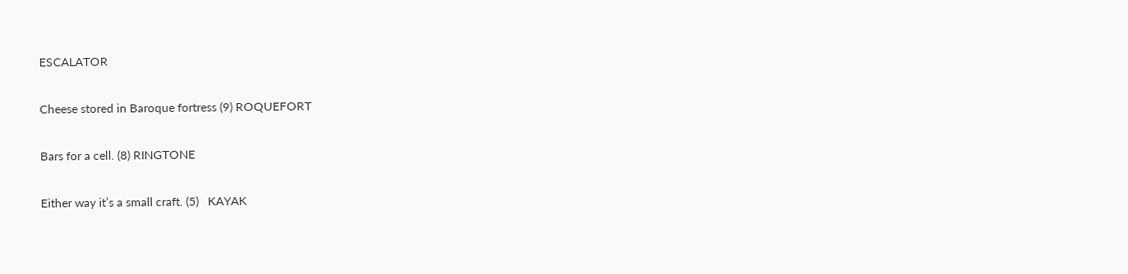ESCALATOR

Cheese stored in Baroque fortress (9) ROQUEFORT

Bars for a cell. (8) RINGTONE

Either way it’s a small craft. (5)   KAYAK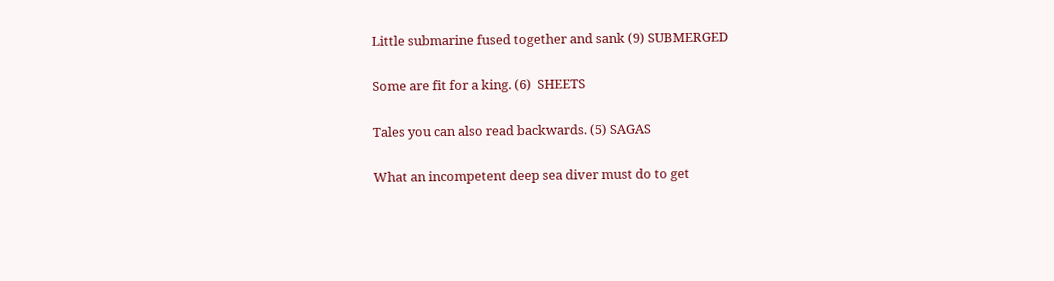Little submarine fused together and sank (9) SUBMERGED

Some are fit for a king. (6)  SHEETS

Tales you can also read backwards. (5) SAGAS

What an incompetent deep sea diver must do to get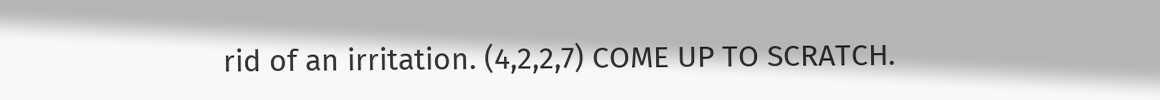rid of an irritation. (4,2,2,7) COME UP TO SCRATCH.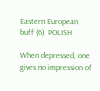Eastern European buff (6)  POLISH

When depressed, one gives no impression of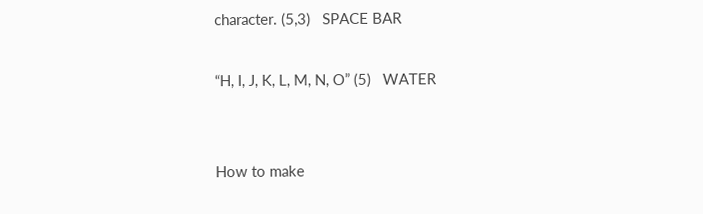character. (5,3)   SPACE BAR

“H, I, J, K, L, M, N, O” (5)   WATER


How to make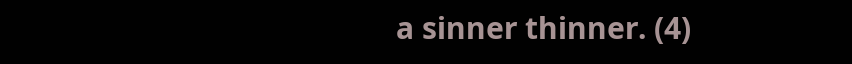a sinner thinner. (4)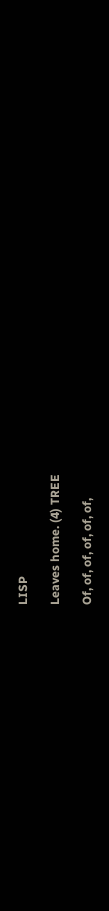LISP

Leaves home. (4) TREE

Of, of, of, of, of, of,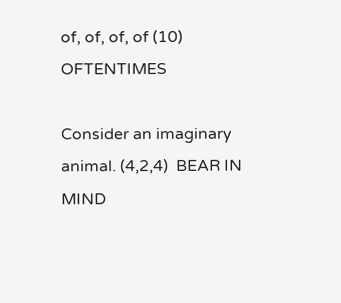of, of, of, of (10)  OFTENTIMES

Consider an imaginary animal. (4,2,4)  BEAR IN MIND